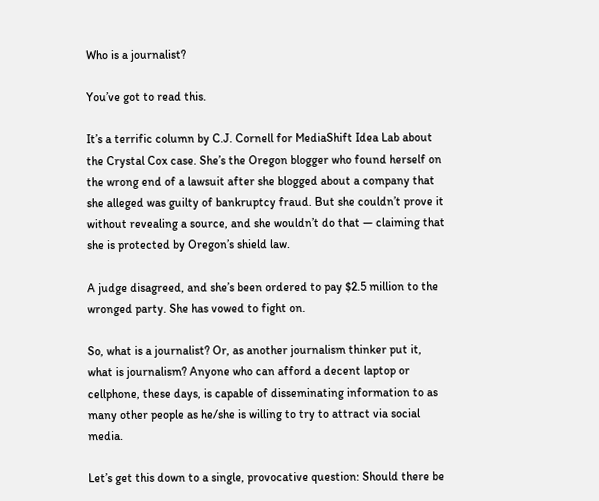Who is a journalist?

You’ve got to read this.

It’s a terrific column by C.J. Cornell for MediaShift Idea Lab about the Crystal Cox case. She’s the Oregon blogger who found herself on the wrong end of a lawsuit after she blogged about a company that she alleged was guilty of bankruptcy fraud. But she couldn’t prove it without revealing a source, and she wouldn’t do that — claiming that she is protected by Oregon’s shield law.

A judge disagreed, and she’s been ordered to pay $2.5 million to the wronged party. She has vowed to fight on.

So, what is a journalist? Or, as another journalism thinker put it, what is journalism? Anyone who can afford a decent laptop or cellphone, these days, is capable of disseminating information to as many other people as he/she is willing to try to attract via social media.

Let’s get this down to a single, provocative question: Should there be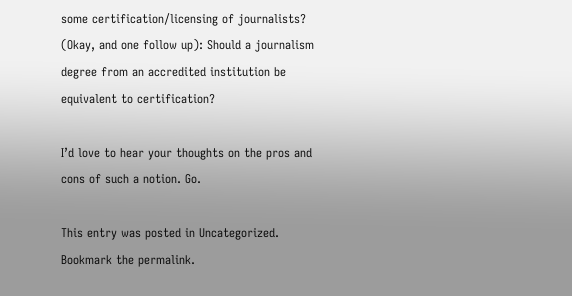some certification/licensing of journalists? (Okay, and one follow up): Should a journalism degree from an accredited institution be equivalent to certification?

I’d love to hear your thoughts on the pros and cons of such a notion. Go.

This entry was posted in Uncategorized. Bookmark the permalink.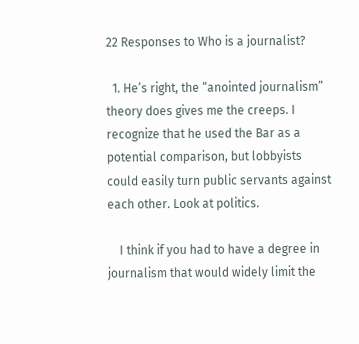22 Responses to Who is a journalist?

  1. He’s right, the “anointed journalism” theory does gives me the creeps. I recognize that he used the Bar as a potential comparison, but lobbyists could easily turn public servants against each other. Look at politics.

    I think if you had to have a degree in journalism that would widely limit the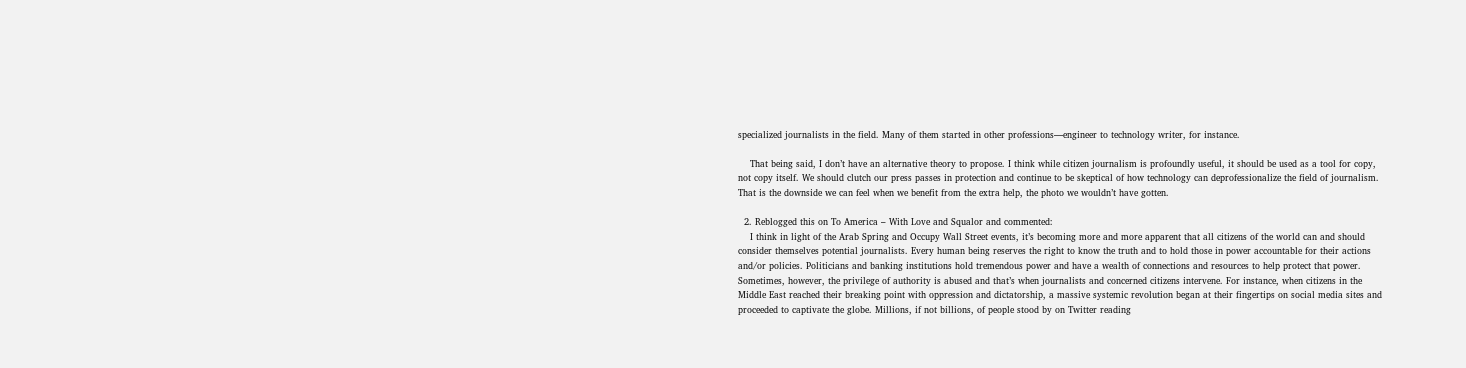specialized journalists in the field. Many of them started in other professions—engineer to technology writer, for instance.

    That being said, I don’t have an alternative theory to propose. I think while citizen journalism is profoundly useful, it should be used as a tool for copy, not copy itself. We should clutch our press passes in protection and continue to be skeptical of how technology can deprofessionalize the field of journalism. That is the downside we can feel when we benefit from the extra help, the photo we wouldn’t have gotten.

  2. Reblogged this on To America – With Love and Squalor and commented:
    I think in light of the Arab Spring and Occupy Wall Street events, it’s becoming more and more apparent that all citizens of the world can and should consider themselves potential journalists. Every human being reserves the right to know the truth and to hold those in power accountable for their actions and/or policies. Politicians and banking institutions hold tremendous power and have a wealth of connections and resources to help protect that power. Sometimes, however, the privilege of authority is abused and that’s when journalists and concerned citizens intervene. For instance, when citizens in the Middle East reached their breaking point with oppression and dictatorship, a massive systemic revolution began at their fingertips on social media sites and proceeded to captivate the globe. Millions, if not billions, of people stood by on Twitter reading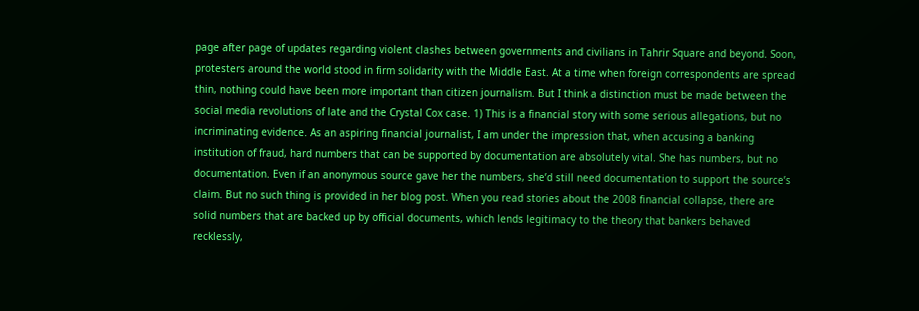page after page of updates regarding violent clashes between governments and civilians in Tahrir Square and beyond. Soon, protesters around the world stood in firm solidarity with the Middle East. At a time when foreign correspondents are spread thin, nothing could have been more important than citizen journalism. But I think a distinction must be made between the social media revolutions of late and the Crystal Cox case. 1) This is a financial story with some serious allegations, but no incriminating evidence. As an aspiring financial journalist, I am under the impression that, when accusing a banking institution of fraud, hard numbers that can be supported by documentation are absolutely vital. She has numbers, but no documentation. Even if an anonymous source gave her the numbers, she’d still need documentation to support the source’s claim. But no such thing is provided in her blog post. When you read stories about the 2008 financial collapse, there are solid numbers that are backed up by official documents, which lends legitimacy to the theory that bankers behaved recklessly,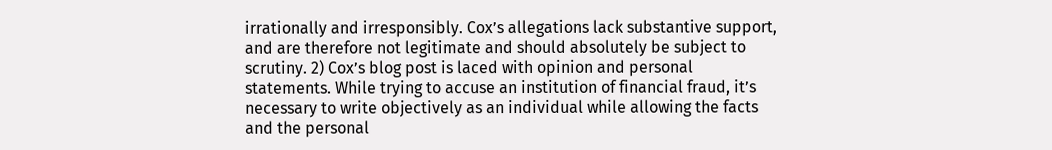irrationally and irresponsibly. Cox’s allegations lack substantive support, and are therefore not legitimate and should absolutely be subject to scrutiny. 2) Cox’s blog post is laced with opinion and personal statements. While trying to accuse an institution of financial fraud, it’s necessary to write objectively as an individual while allowing the facts and the personal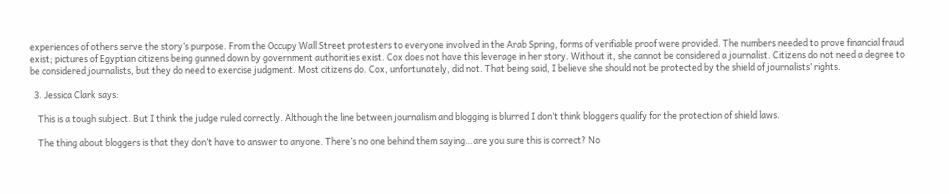experiences of others serve the story’s purpose. From the Occupy Wall Street protesters to everyone involved in the Arab Spring, forms of verifiable proof were provided. The numbers needed to prove financial fraud exist; pictures of Egyptian citizens being gunned down by government authorities exist. Cox does not have this leverage in her story. Without it, she cannot be considered a journalist. Citizens do not need a degree to be considered journalists, but they do need to exercise judgment. Most citizens do. Cox, unfortunately, did not. That being said, I believe she should not be protected by the shield of journalists’ rights.

  3. Jessica Clark says:

    This is a tough subject. But I think the judge ruled correctly. Although the line between journalism and blogging is blurred I don’t think bloggers qualify for the protection of shield laws.

    The thing about bloggers is that they don’t have to answer to anyone. There’s no one behind them saying…are you sure this is correct? No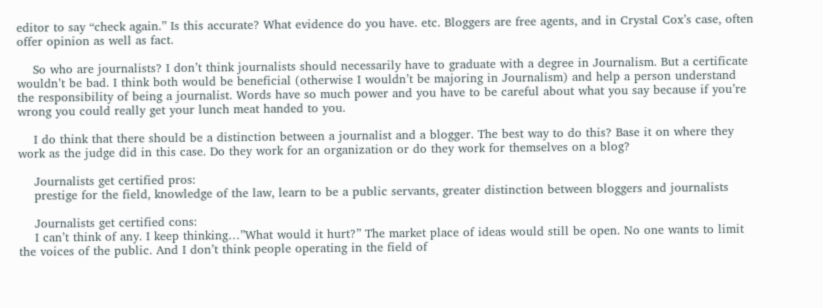editor to say “check again.” Is this accurate? What evidence do you have. etc. Bloggers are free agents, and in Crystal Cox’s case, often offer opinion as well as fact.

    So who are journalists? I don’t think journalists should necessarily have to graduate with a degree in Journalism. But a certificate wouldn’t be bad. I think both would be beneficial (otherwise I wouldn’t be majoring in Journalism) and help a person understand the responsibility of being a journalist. Words have so much power and you have to be careful about what you say because if you’re wrong you could really get your lunch meat handed to you.

    I do think that there should be a distinction between a journalist and a blogger. The best way to do this? Base it on where they work as the judge did in this case. Do they work for an organization or do they work for themselves on a blog?

    Journalists get certified pros:
    prestige for the field, knowledge of the law, learn to be a public servants, greater distinction between bloggers and journalists

    Journalists get certified cons:
    I can’t think of any. I keep thinking…”What would it hurt?” The market place of ideas would still be open. No one wants to limit the voices of the public. And I don’t think people operating in the field of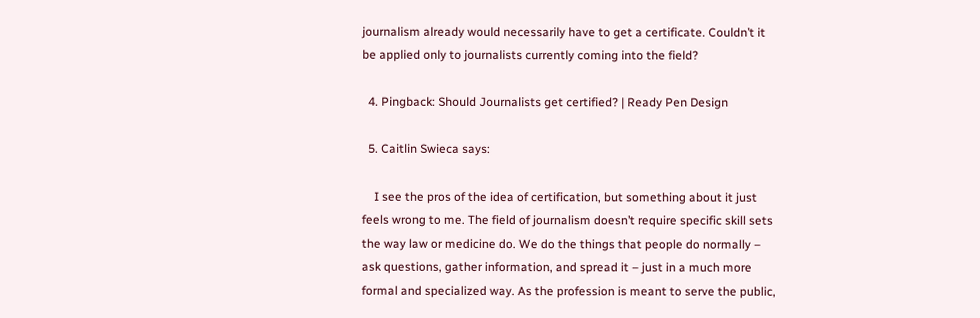journalism already would necessarily have to get a certificate. Couldn’t it be applied only to journalists currently coming into the field?

  4. Pingback: Should Journalists get certified? | Ready Pen Design

  5. Caitlin Swieca says:

    I see the pros of the idea of certification, but something about it just feels wrong to me. The field of journalism doesn’t require specific skill sets the way law or medicine do. We do the things that people do normally – ask questions, gather information, and spread it – just in a much more formal and specialized way. As the profession is meant to serve the public,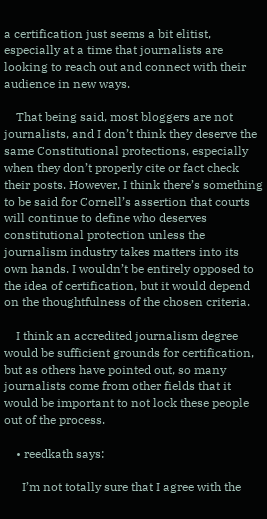a certification just seems a bit elitist, especially at a time that journalists are looking to reach out and connect with their audience in new ways.

    That being said, most bloggers are not journalists, and I don’t think they deserve the same Constitutional protections, especially when they don’t properly cite or fact check their posts. However, I think there’s something to be said for Cornell’s assertion that courts will continue to define who deserves constitutional protection unless the journalism industry takes matters into its own hands. I wouldn’t be entirely opposed to the idea of certification, but it would depend on the thoughtfulness of the chosen criteria.

    I think an accredited journalism degree would be sufficient grounds for certification, but as others have pointed out, so many journalists come from other fields that it would be important to not lock these people out of the process.

    • reedkath says:

      I’m not totally sure that I agree with the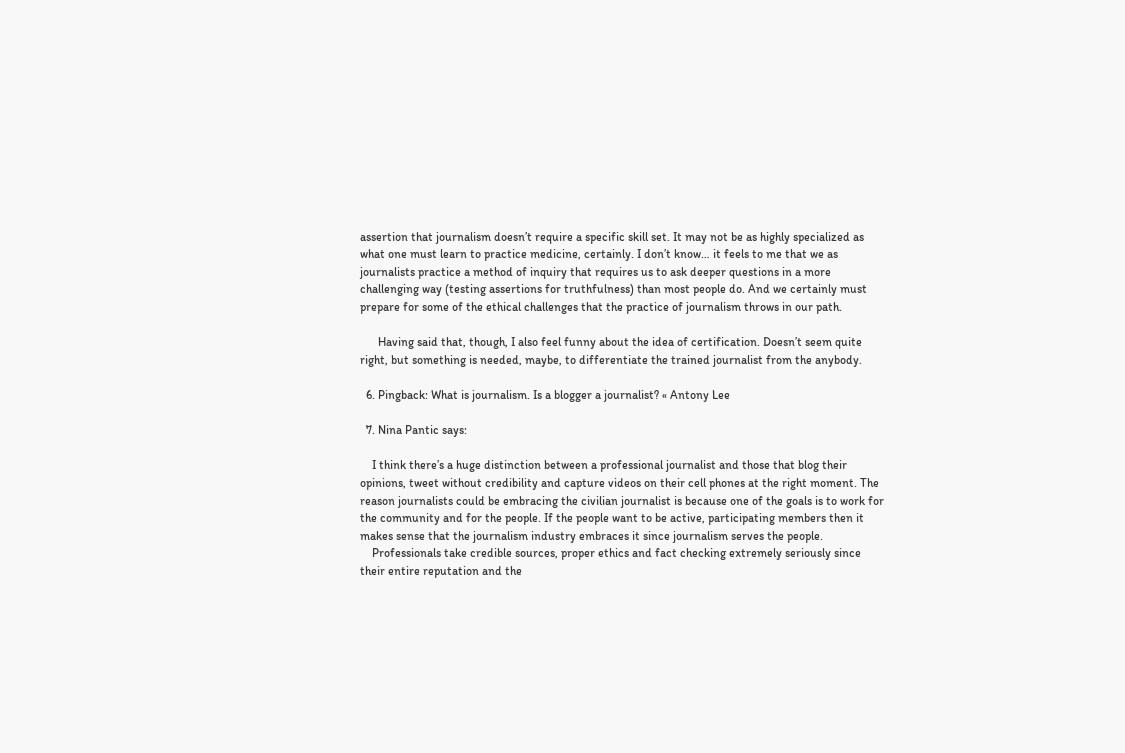assertion that journalism doesn’t require a specific skill set. It may not be as highly specialized as what one must learn to practice medicine, certainly. I don’t know… it feels to me that we as journalists practice a method of inquiry that requires us to ask deeper questions in a more challenging way (testing assertions for truthfulness) than most people do. And we certainly must prepare for some of the ethical challenges that the practice of journalism throws in our path.

      Having said that, though, I also feel funny about the idea of certification. Doesn’t seem quite right, but something is needed, maybe, to differentiate the trained journalist from the anybody.

  6. Pingback: What is journalism. Is a blogger a journalist? « Antony Lee

  7. Nina Pantic says:

    I think there’s a huge distinction between a professional journalist and those that blog their opinions, tweet without credibility and capture videos on their cell phones at the right moment. The reason journalists could be embracing the civilian journalist is because one of the goals is to work for the community and for the people. If the people want to be active, participating members then it makes sense that the journalism industry embraces it since journalism serves the people.
    Professionals take credible sources, proper ethics and fact checking extremely seriously since their entire reputation and the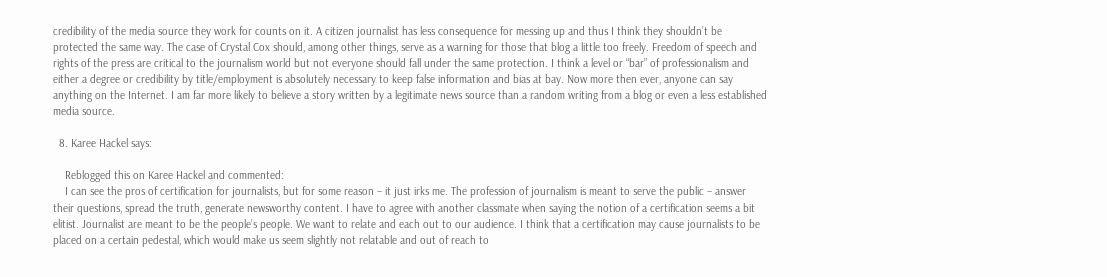credibility of the media source they work for counts on it. A citizen journalist has less consequence for messing up and thus I think they shouldn’t be protected the same way. The case of Crystal Cox should, among other things, serve as a warning for those that blog a little too freely. Freedom of speech and rights of the press are critical to the journalism world but not everyone should fall under the same protection. I think a level or “bar” of professionalism and either a degree or credibility by title/employment is absolutely necessary to keep false information and bias at bay. Now more then ever, anyone can say anything on the Internet. I am far more likely to believe a story written by a legitimate news source than a random writing from a blog or even a less established media source.

  8. Karee Hackel says:

    Reblogged this on Karee Hackel and commented:
    I can see the pros of certification for journalists, but for some reason – it just irks me. The profession of journalism is meant to serve the public – answer their questions, spread the truth, generate newsworthy content. I have to agree with another classmate when saying the notion of a certification seems a bit elitist. Journalist are meant to be the people’s people. We want to relate and each out to our audience. I think that a certification may cause journalists to be placed on a certain pedestal, which would make us seem slightly not relatable and out of reach to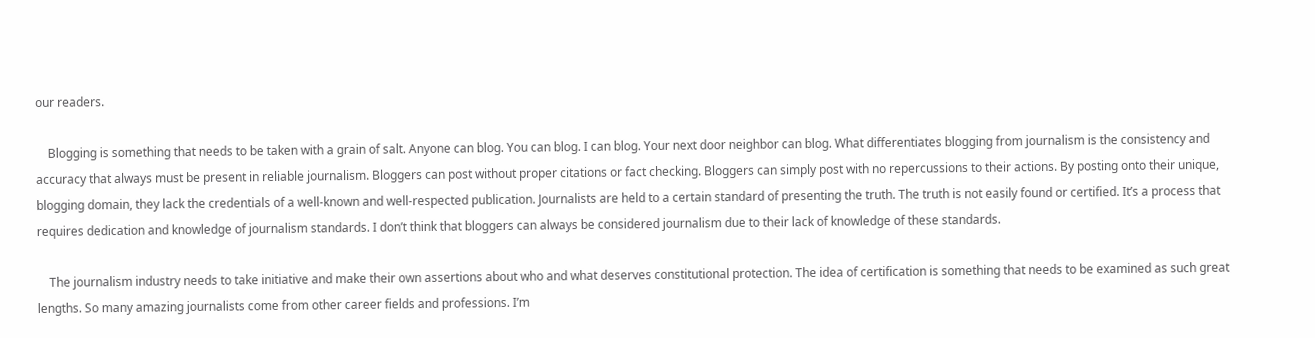our readers.

    Blogging is something that needs to be taken with a grain of salt. Anyone can blog. You can blog. I can blog. Your next door neighbor can blog. What differentiates blogging from journalism is the consistency and accuracy that always must be present in reliable journalism. Bloggers can post without proper citations or fact checking. Bloggers can simply post with no repercussions to their actions. By posting onto their unique, blogging domain, they lack the credentials of a well-known and well-respected publication. Journalists are held to a certain standard of presenting the truth. The truth is not easily found or certified. It’s a process that requires dedication and knowledge of journalism standards. I don’t think that bloggers can always be considered journalism due to their lack of knowledge of these standards.

    The journalism industry needs to take initiative and make their own assertions about who and what deserves constitutional protection. The idea of certification is something that needs to be examined as such great lengths. So many amazing journalists come from other career fields and professions. I’m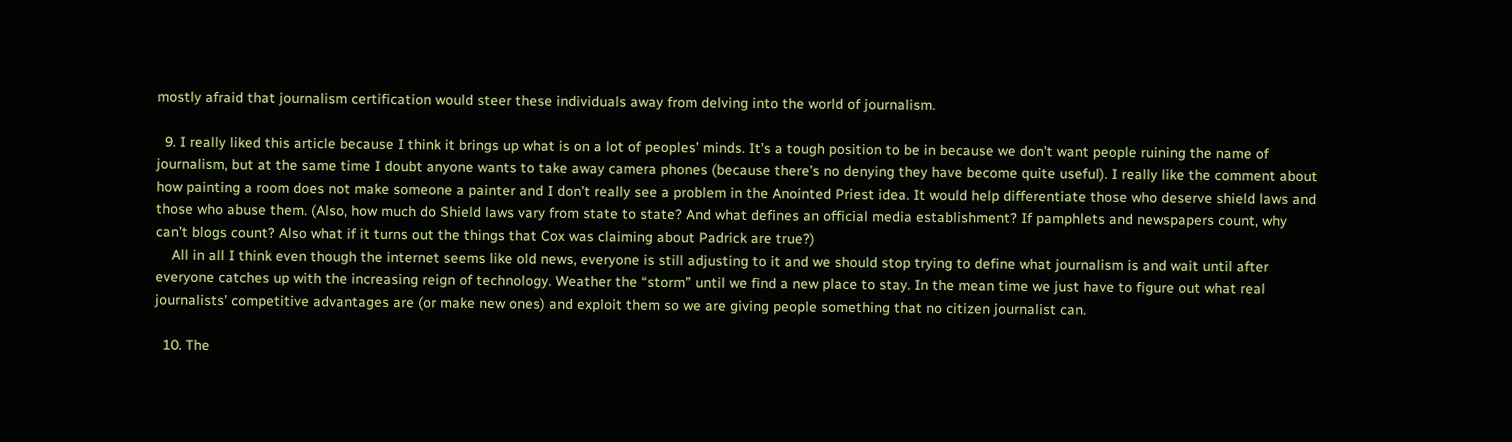mostly afraid that journalism certification would steer these individuals away from delving into the world of journalism.

  9. I really liked this article because I think it brings up what is on a lot of peoples’ minds. It’s a tough position to be in because we don’t want people ruining the name of journalism, but at the same time I doubt anyone wants to take away camera phones (because there’s no denying they have become quite useful). I really like the comment about how painting a room does not make someone a painter and I don’t really see a problem in the Anointed Priest idea. It would help differentiate those who deserve shield laws and those who abuse them. (Also, how much do Shield laws vary from state to state? And what defines an official media establishment? If pamphlets and newspapers count, why can’t blogs count? Also what if it turns out the things that Cox was claiming about Padrick are true?)
    All in all I think even though the internet seems like old news, everyone is still adjusting to it and we should stop trying to define what journalism is and wait until after everyone catches up with the increasing reign of technology. Weather the “storm” until we find a new place to stay. In the mean time we just have to figure out what real journalists’ competitive advantages are (or make new ones) and exploit them so we are giving people something that no citizen journalist can.

  10. The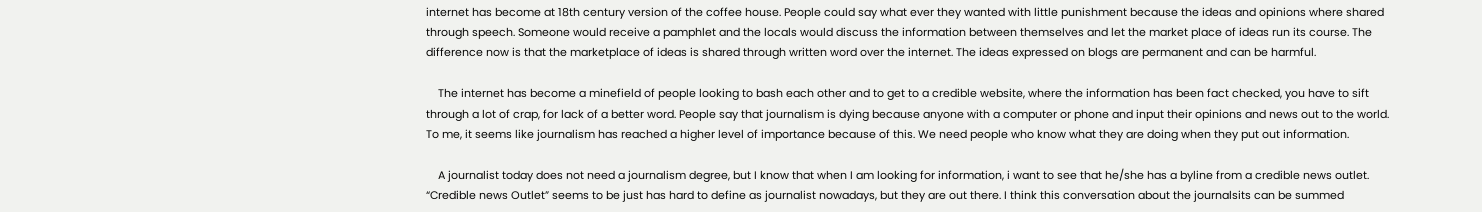internet has become at 18th century version of the coffee house. People could say what ever they wanted with little punishment because the ideas and opinions where shared through speech. Someone would receive a pamphlet and the locals would discuss the information between themselves and let the market place of ideas run its course. The difference now is that the marketplace of ideas is shared through written word over the internet. The ideas expressed on blogs are permanent and can be harmful.

    The internet has become a minefield of people looking to bash each other and to get to a credible website, where the information has been fact checked, you have to sift through a lot of crap, for lack of a better word. People say that journalism is dying because anyone with a computer or phone and input their opinions and news out to the world. To me, it seems like journalism has reached a higher level of importance because of this. We need people who know what they are doing when they put out information.

    A journalist today does not need a journalism degree, but I know that when I am looking for information, i want to see that he/she has a byline from a credible news outlet. “Credible news Outlet” seems to be just has hard to define as journalist nowadays, but they are out there. I think this conversation about the journalsits can be summed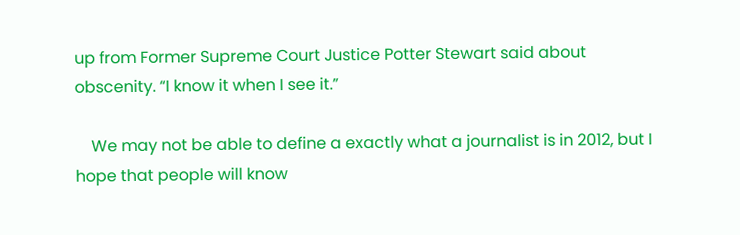up from Former Supreme Court Justice Potter Stewart said about obscenity. “I know it when I see it.”

    We may not be able to define a exactly what a journalist is in 2012, but I hope that people will know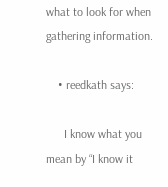what to look for when gathering information.

    • reedkath says:

      I know what you mean by “I know it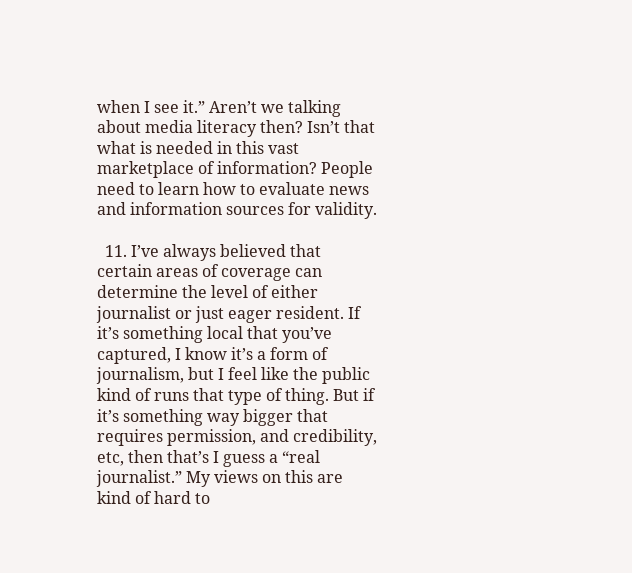when I see it.” Aren’t we talking about media literacy then? Isn’t that what is needed in this vast marketplace of information? People need to learn how to evaluate news and information sources for validity.

  11. I’ve always believed that certain areas of coverage can determine the level of either journalist or just eager resident. If it’s something local that you’ve captured, I know it’s a form of journalism, but I feel like the public kind of runs that type of thing. But if it’s something way bigger that requires permission, and credibility, etc, then that’s I guess a “real journalist.” My views on this are kind of hard to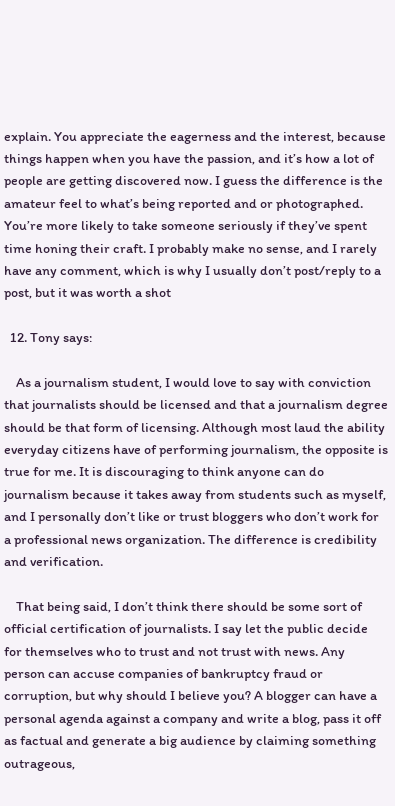explain. You appreciate the eagerness and the interest, because things happen when you have the passion, and it’s how a lot of people are getting discovered now. I guess the difference is the amateur feel to what’s being reported and or photographed. You’re more likely to take someone seriously if they’ve spent time honing their craft. I probably make no sense, and I rarely have any comment, which is why I usually don’t post/reply to a post, but it was worth a shot

  12. Tony says:

    As a journalism student, I would love to say with conviction that journalists should be licensed and that a journalism degree should be that form of licensing. Although most laud the ability everyday citizens have of performing journalism, the opposite is true for me. It is discouraging to think anyone can do journalism because it takes away from students such as myself, and I personally don’t like or trust bloggers who don’t work for a professional news organization. The difference is credibility and verification.

    That being said, I don’t think there should be some sort of official certification of journalists. I say let the public decide for themselves who to trust and not trust with news. Any person can accuse companies of bankruptcy fraud or corruption, but why should I believe you? A blogger can have a personal agenda against a company and write a blog, pass it off as factual and generate a big audience by claiming something outrageous,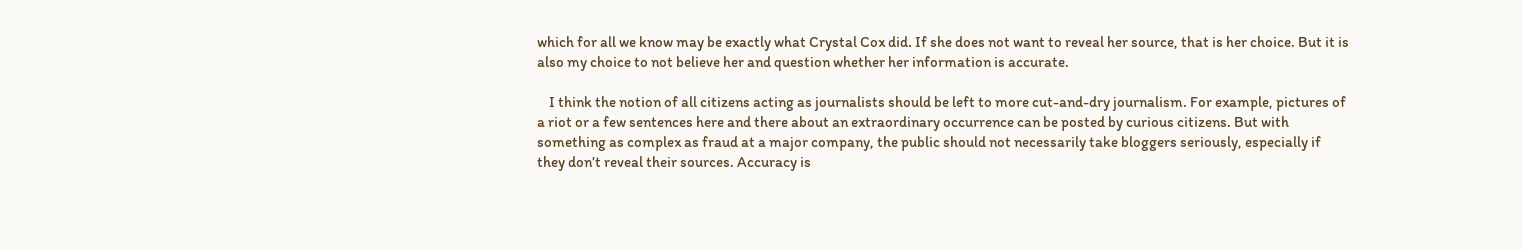which for all we know may be exactly what Crystal Cox did. If she does not want to reveal her source, that is her choice. But it is also my choice to not believe her and question whether her information is accurate.

    I think the notion of all citizens acting as journalists should be left to more cut-and-dry journalism. For example, pictures of a riot or a few sentences here and there about an extraordinary occurrence can be posted by curious citizens. But with something as complex as fraud at a major company, the public should not necessarily take bloggers seriously, especially if they don’t reveal their sources. Accuracy is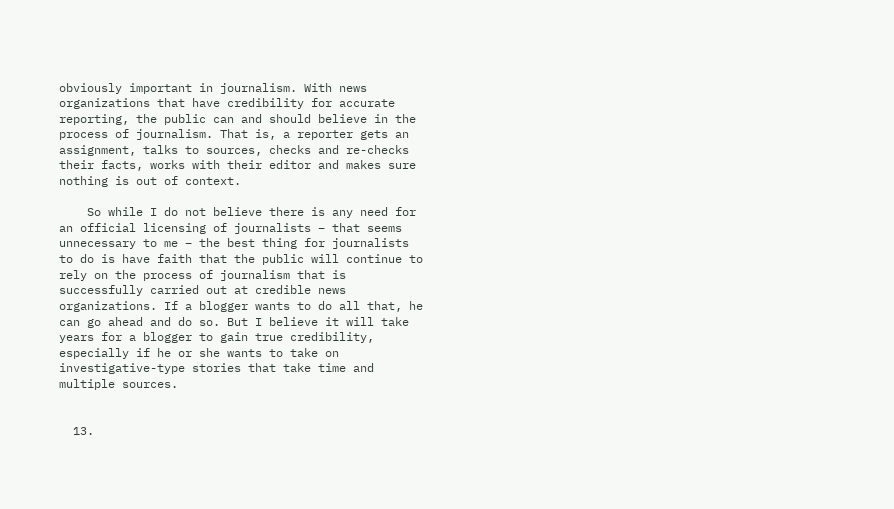obviously important in journalism. With news organizations that have credibility for accurate reporting, the public can and should believe in the process of journalism. That is, a reporter gets an assignment, talks to sources, checks and re-checks their facts, works with their editor and makes sure nothing is out of context.

    So while I do not believe there is any need for an official licensing of journalists – that seems unnecessary to me – the best thing for journalists to do is have faith that the public will continue to rely on the process of journalism that is successfully carried out at credible news organizations. If a blogger wants to do all that, he can go ahead and do so. But I believe it will take years for a blogger to gain true credibility, especially if he or she wants to take on investigative-type stories that take time and multiple sources.


  13.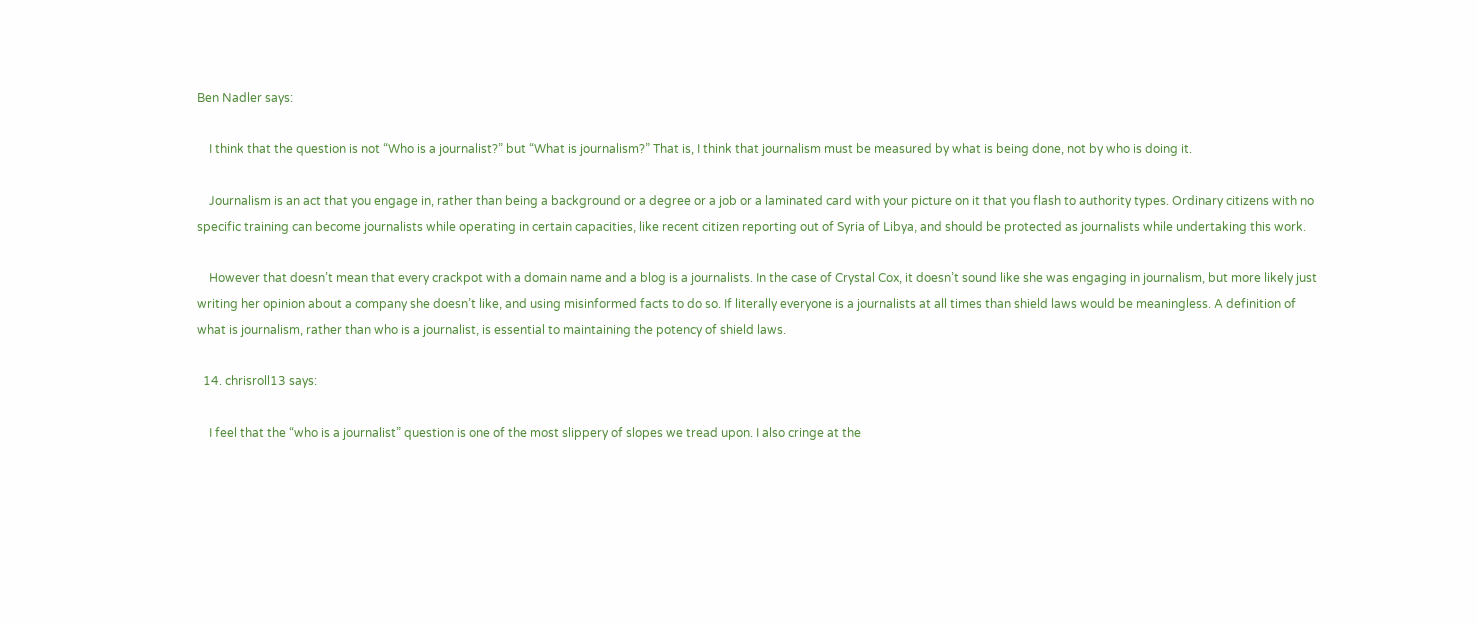Ben Nadler says:

    I think that the question is not “Who is a journalist?” but “What is journalism?” That is, I think that journalism must be measured by what is being done, not by who is doing it.

    Journalism is an act that you engage in, rather than being a background or a degree or a job or a laminated card with your picture on it that you flash to authority types. Ordinary citizens with no specific training can become journalists while operating in certain capacities, like recent citizen reporting out of Syria of Libya, and should be protected as journalists while undertaking this work.

    However that doesn’t mean that every crackpot with a domain name and a blog is a journalists. In the case of Crystal Cox, it doesn’t sound like she was engaging in journalism, but more likely just writing her opinion about a company she doesn’t like, and using misinformed facts to do so. If literally everyone is a journalists at all times than shield laws would be meaningless. A definition of what is journalism, rather than who is a journalist, is essential to maintaining the potency of shield laws.

  14. chrisroll13 says:

    I feel that the “who is a journalist” question is one of the most slippery of slopes we tread upon. I also cringe at the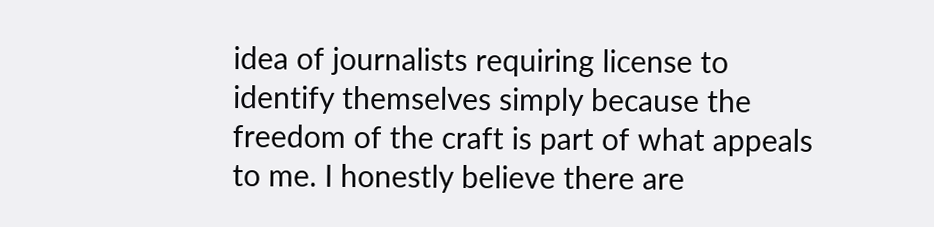idea of journalists requiring license to identify themselves simply because the freedom of the craft is part of what appeals to me. I honestly believe there are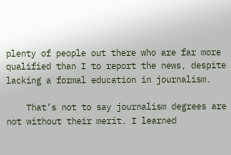plenty of people out there who are far more qualified than I to report the news, despite lacking a formal education in journalism.

    That’s not to say journalism degrees are not without their merit. I learned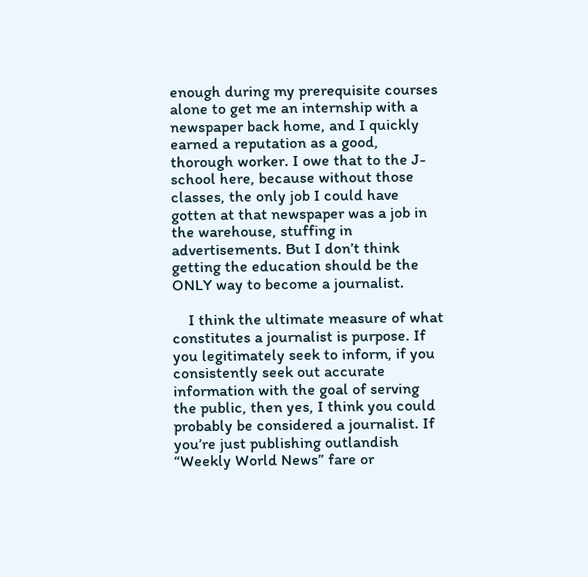enough during my prerequisite courses alone to get me an internship with a newspaper back home, and I quickly earned a reputation as a good, thorough worker. I owe that to the J-school here, because without those classes, the only job I could have gotten at that newspaper was a job in the warehouse, stuffing in advertisements. But I don’t think getting the education should be the ONLY way to become a journalist.

    I think the ultimate measure of what constitutes a journalist is purpose. If you legitimately seek to inform, if you consistently seek out accurate information with the goal of serving the public, then yes, I think you could probably be considered a journalist. If you’re just publishing outlandish “Weekly World News” fare or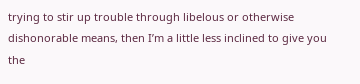trying to stir up trouble through libelous or otherwise dishonorable means, then I’m a little less inclined to give you the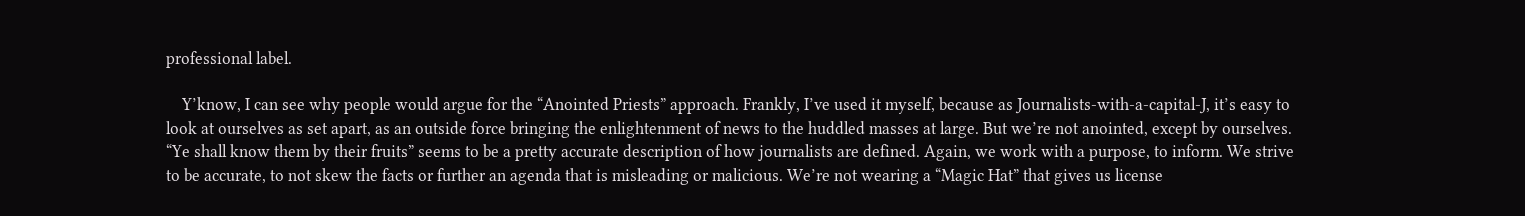professional label.

    Y’know, I can see why people would argue for the “Anointed Priests” approach. Frankly, I’ve used it myself, because as Journalists-with-a-capital-J, it’s easy to look at ourselves as set apart, as an outside force bringing the enlightenment of news to the huddled masses at large. But we’re not anointed, except by ourselves. “Ye shall know them by their fruits” seems to be a pretty accurate description of how journalists are defined. Again, we work with a purpose, to inform. We strive to be accurate, to not skew the facts or further an agenda that is misleading or malicious. We’re not wearing a “Magic Hat” that gives us license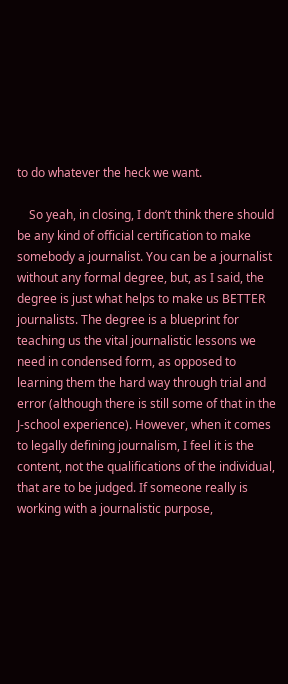to do whatever the heck we want.

    So yeah, in closing, I don’t think there should be any kind of official certification to make somebody a journalist. You can be a journalist without any formal degree, but, as I said, the degree is just what helps to make us BETTER journalists. The degree is a blueprint for teaching us the vital journalistic lessons we need in condensed form, as opposed to learning them the hard way through trial and error (although there is still some of that in the J-school experience). However, when it comes to legally defining journalism, I feel it is the content, not the qualifications of the individual, that are to be judged. If someone really is working with a journalistic purpose,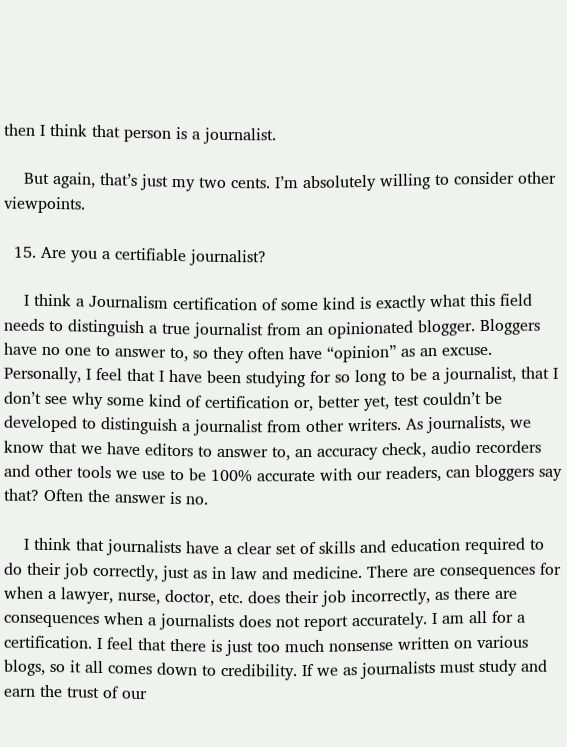then I think that person is a journalist.

    But again, that’s just my two cents. I’m absolutely willing to consider other viewpoints.

  15. Are you a certifiable journalist?

    I think a Journalism certification of some kind is exactly what this field needs to distinguish a true journalist from an opinionated blogger. Bloggers have no one to answer to, so they often have “opinion” as an excuse. Personally, I feel that I have been studying for so long to be a journalist, that I don’t see why some kind of certification or, better yet, test couldn’t be developed to distinguish a journalist from other writers. As journalists, we know that we have editors to answer to, an accuracy check, audio recorders and other tools we use to be 100% accurate with our readers, can bloggers say that? Often the answer is no.

    I think that journalists have a clear set of skills and education required to do their job correctly, just as in law and medicine. There are consequences for when a lawyer, nurse, doctor, etc. does their job incorrectly, as there are consequences when a journalists does not report accurately. I am all for a certification. I feel that there is just too much nonsense written on various blogs, so it all comes down to credibility. If we as journalists must study and earn the trust of our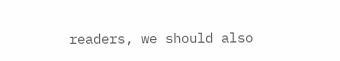readers, we should also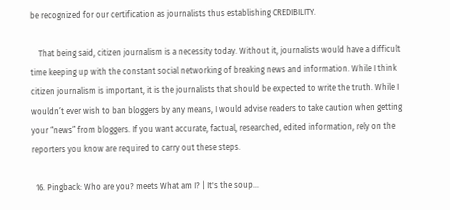be recognized for our certification as journalists thus establishing CREDIBILITY.

    That being said, citizen journalism is a necessity today. Without it, journalists would have a difficult time keeping up with the constant social networking of breaking news and information. While I think citizen journalism is important, it is the journalists that should be expected to write the truth. While I wouldn’t ever wish to ban bloggers by any means, I would advise readers to take caution when getting your “news” from bloggers. If you want accurate, factual, researched, edited information, rely on the reporters you know are required to carry out these steps.

  16. Pingback: Who are you? meets What am I? | It's the soup…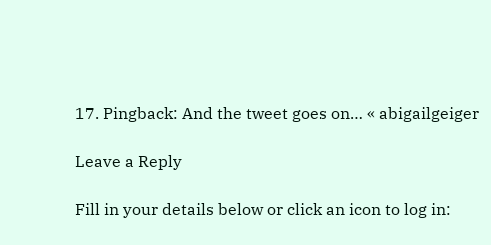17. Pingback: And the tweet goes on… « abigailgeiger

Leave a Reply

Fill in your details below or click an icon to log in: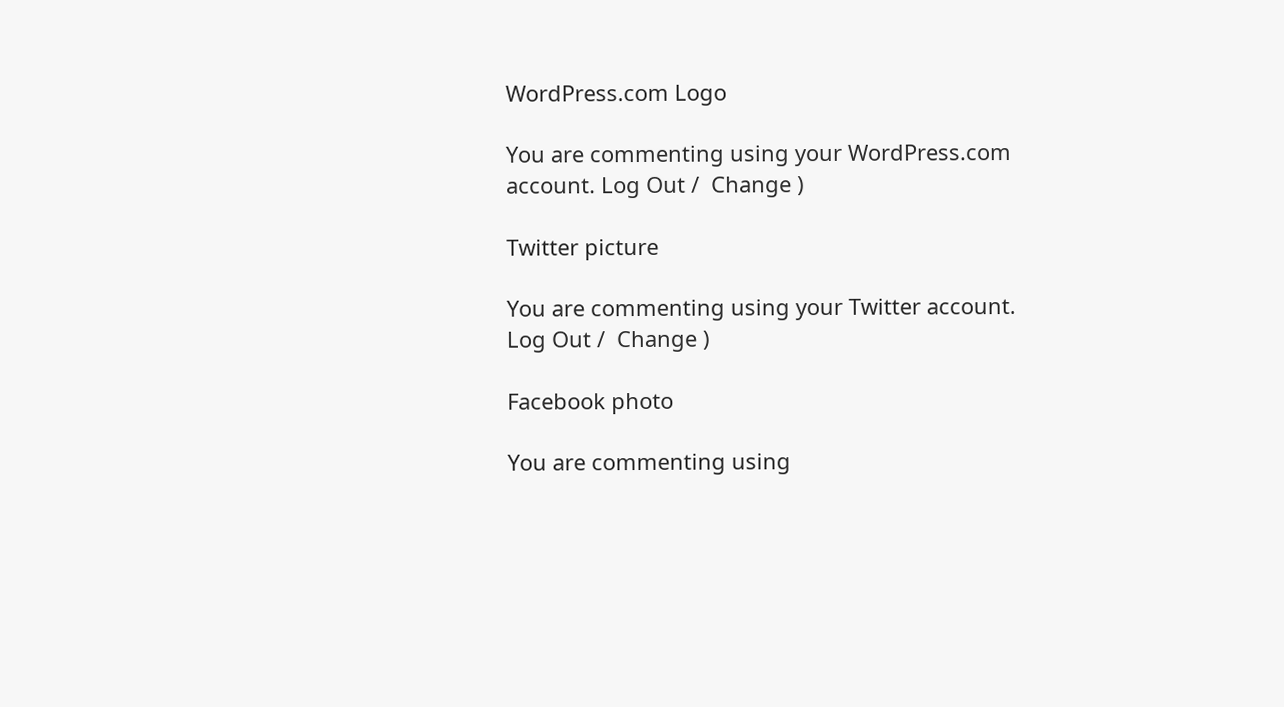WordPress.com Logo

You are commenting using your WordPress.com account. Log Out /  Change )

Twitter picture

You are commenting using your Twitter account. Log Out /  Change )

Facebook photo

You are commenting using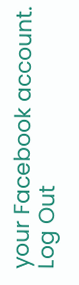your Facebook account. Log Out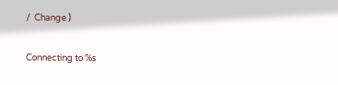/  Change )

Connecting to %s